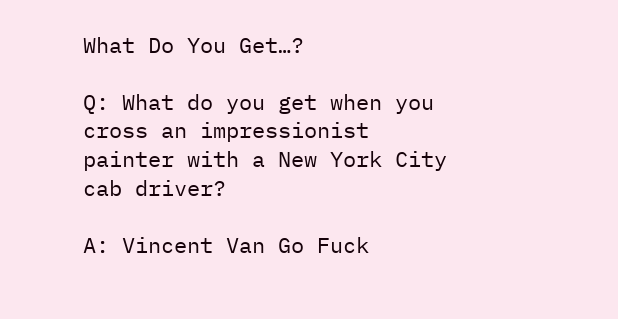What Do You Get…?

Q: What do you get when you cross an impressionist painter with a New York City cab driver?

A: Vincent Van Go Fuck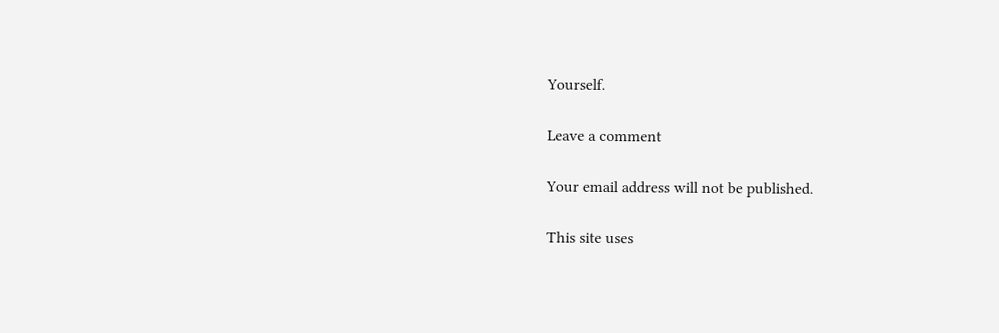Yourself.

Leave a comment

Your email address will not be published.

This site uses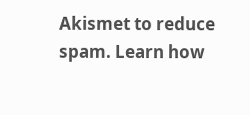Akismet to reduce spam. Learn how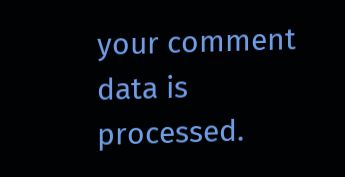your comment data is processed.